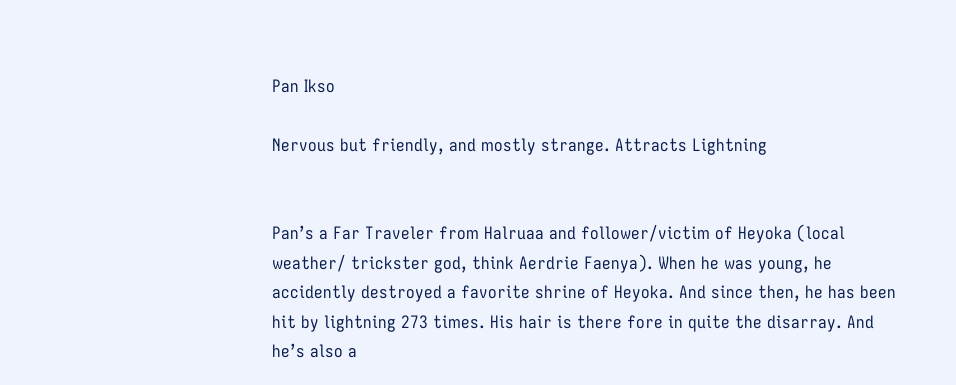Pan Ikso

Nervous but friendly, and mostly strange. Attracts Lightning


Pan’s a Far Traveler from Halruaa and follower/victim of Heyoka (local weather/ trickster god, think Aerdrie Faenya). When he was young, he accidently destroyed a favorite shrine of Heyoka. And since then, he has been hit by lightning 273 times. His hair is there fore in quite the disarray. And he’s also a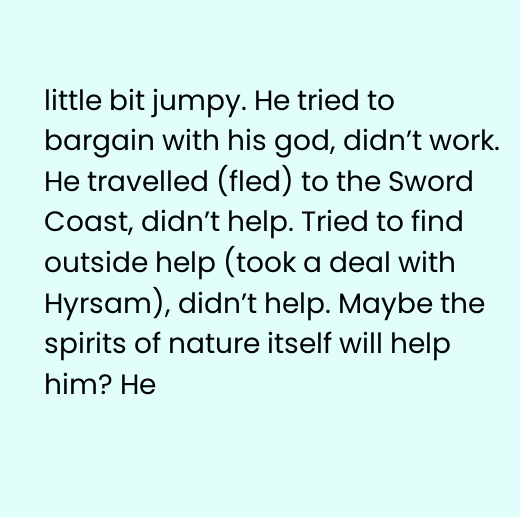little bit jumpy. He tried to bargain with his god, didn’t work. He travelled (fled) to the Sword Coast, didn’t help. Tried to find outside help (took a deal with Hyrsam), didn’t help. Maybe the spirits of nature itself will help him? He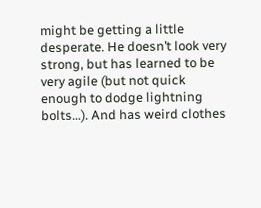might be getting a little desperate. He doesn’t look very strong, but has learned to be very agile (but not quick enough to dodge lightning bolts…). And has weird clothes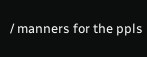/ manners for the ppls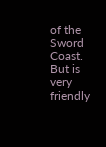of the Sword Coast. But is very friendly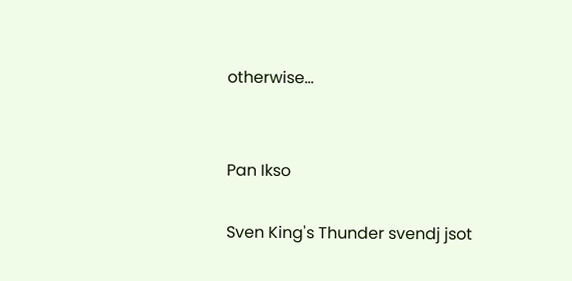otherwise…


Pan Ikso

Sven King's Thunder svendj jsot